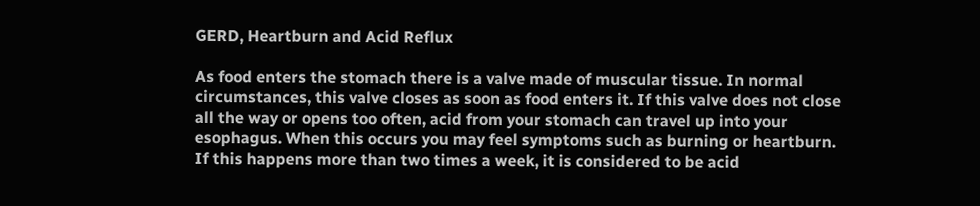GERD, Heartburn and Acid Reflux

As food enters the stomach there is a valve made of muscular tissue. In normal circumstances, this valve closes as soon as food enters it. If this valve does not close all the way or opens too often, acid from your stomach can travel up into your esophagus. When this occurs you may feel symptoms such as burning or heartburn. If this happens more than two times a week, it is considered to be acid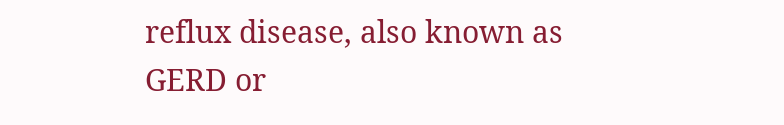reflux disease, also known as GERD or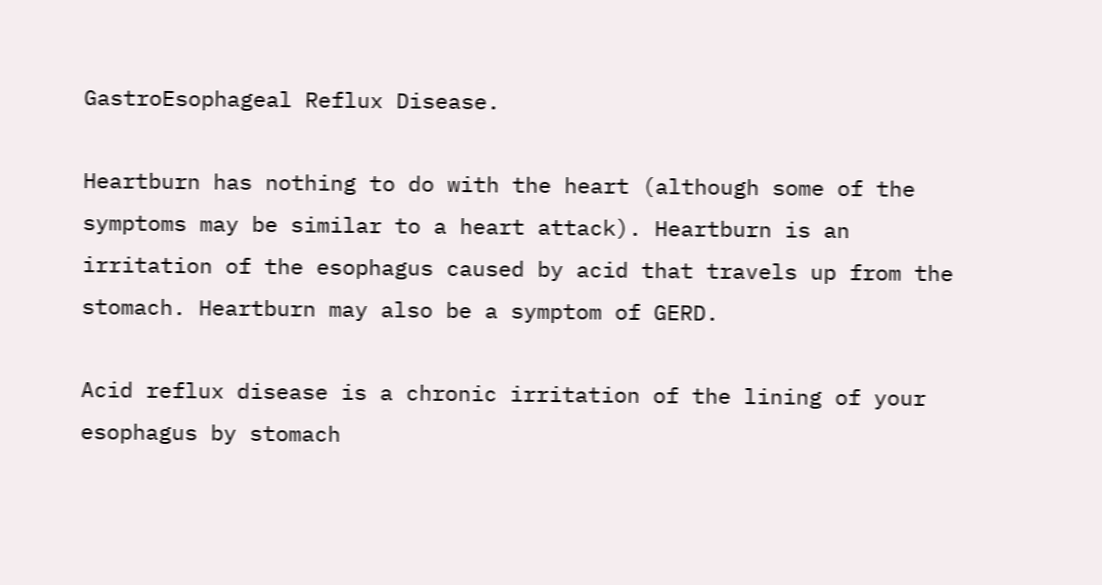GastroEsophageal Reflux Disease.

Heartburn has nothing to do with the heart (although some of the symptoms may be similar to a heart attack). Heartburn is an irritation of the esophagus caused by acid that travels up from the stomach. Heartburn may also be a symptom of GERD.

Acid reflux disease is a chronic irritation of the lining of your esophagus by stomach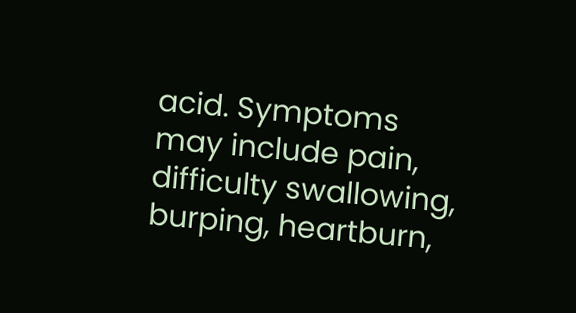acid. Symptoms may include pain, difficulty swallowing, burping, heartburn,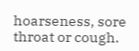hoarseness, sore throat or cough.